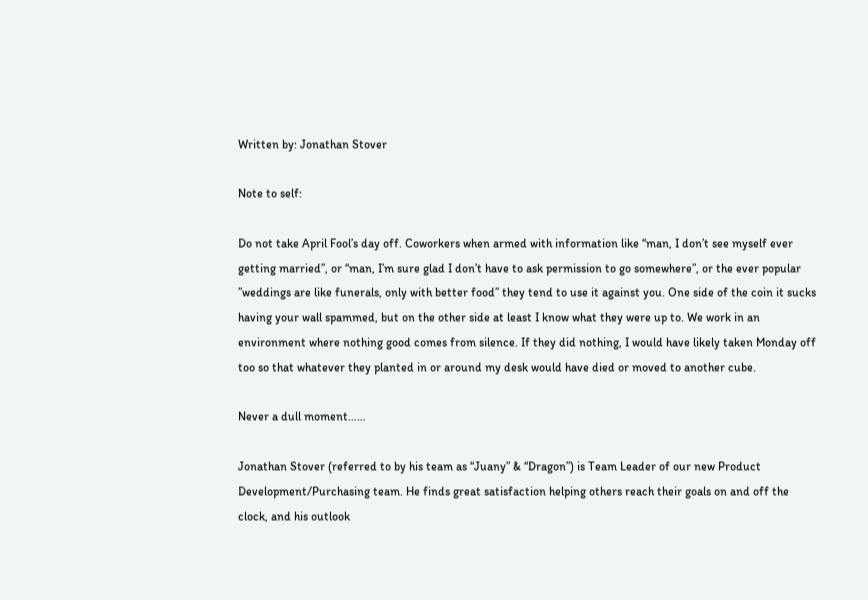Written by: Jonathan Stover

Note to self:

Do not take April Fool’s day off. Coworkers when armed with information like “man, I don’t see myself ever getting married”, or “man, I’m sure glad I don’t have to ask permission to go somewhere”, or the ever popular ”weddings are like funerals, only with better food” they tend to use it against you. One side of the coin it sucks having your wall spammed, but on the other side at least I know what they were up to. We work in an environment where nothing good comes from silence. If they did nothing, I would have likely taken Monday off too so that whatever they planted in or around my desk would have died or moved to another cube.

Never a dull moment……

Jonathan Stover (referred to by his team as “Juany” & “Dragon”) is Team Leader of our new Product Development/Purchasing team. He finds great satisfaction helping others reach their goals on and off the clock, and his outlook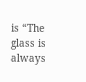is “The glass is always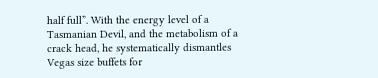half full”. With the energy level of a Tasmanian Devil, and the metabolism of a crack head, he systematically dismantles Vegas size buffets for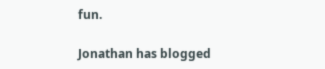fun.

Jonathan has blogged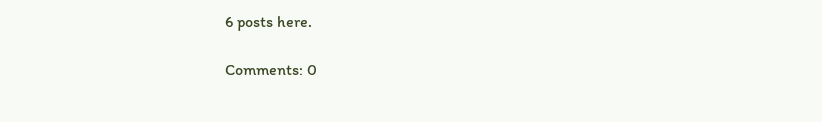6 posts here.

Comments: 0